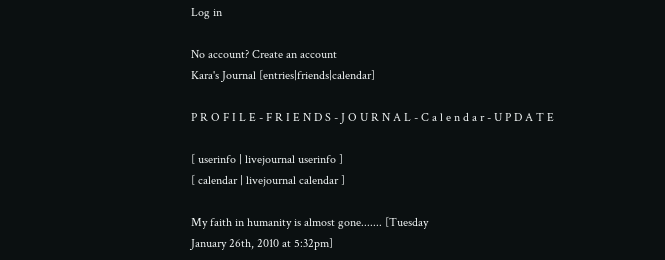Log in

No account? Create an account
Kara's Journal [entries|friends|calendar]

P R O F I L E - F R I E N D S - J O U R N A L - C a l e n d a r - U P D A T E

[ userinfo | livejournal userinfo ]
[ calendar | livejournal calendar ]

My faith in humanity is almost gone....... [Tuesday
January 26th, 2010 at 5:32pm]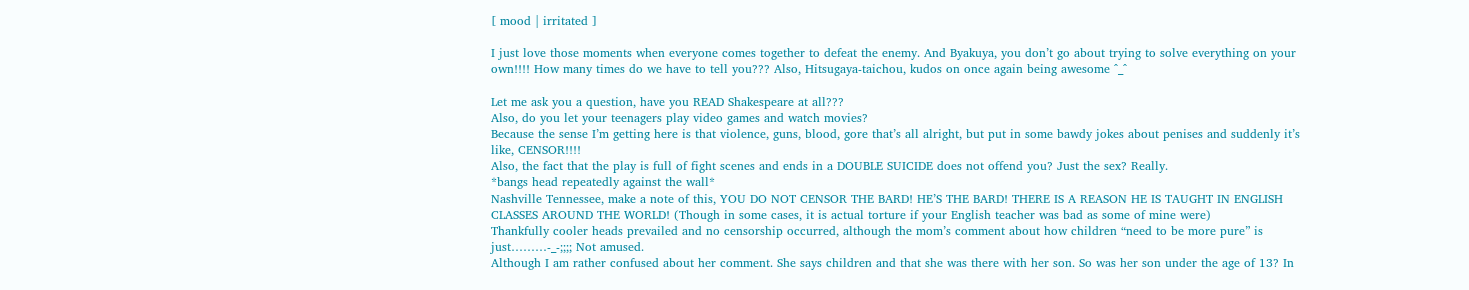[ mood | irritated ]

I just love those moments when everyone comes together to defeat the enemy. And Byakuya, you don’t go about trying to solve everything on your own!!!! How many times do we have to tell you??? Also, Hitsugaya-taichou, kudos on once again being awesome ^_^

Let me ask you a question, have you READ Shakespeare at all???
Also, do you let your teenagers play video games and watch movies?
Because the sense I’m getting here is that violence, guns, blood, gore that’s all alright, but put in some bawdy jokes about penises and suddenly it’s like, CENSOR!!!!
Also, the fact that the play is full of fight scenes and ends in a DOUBLE SUICIDE does not offend you? Just the sex? Really.
*bangs head repeatedly against the wall*
Nashville Tennessee, make a note of this, YOU DO NOT CENSOR THE BARD! HE’S THE BARD! THERE IS A REASON HE IS TAUGHT IN ENGLISH CLASSES AROUND THE WORLD! (Though in some cases, it is actual torture if your English teacher was bad as some of mine were)
Thankfully cooler heads prevailed and no censorship occurred, although the mom’s comment about how children “need to be more pure” is just………-_-;;;; Not amused.
Although I am rather confused about her comment. She says children and that she was there with her son. So was her son under the age of 13? In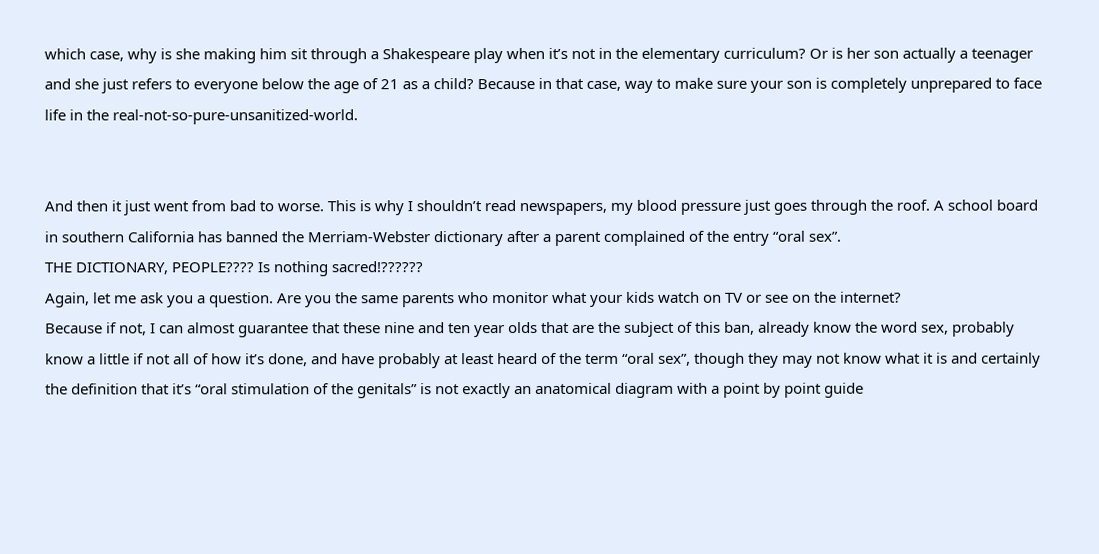which case, why is she making him sit through a Shakespeare play when it’s not in the elementary curriculum? Or is her son actually a teenager and she just refers to everyone below the age of 21 as a child? Because in that case, way to make sure your son is completely unprepared to face life in the real-not-so-pure-unsanitized-world.


And then it just went from bad to worse. This is why I shouldn’t read newspapers, my blood pressure just goes through the roof. A school board in southern California has banned the Merriam-Webster dictionary after a parent complained of the entry “oral sex”.
THE DICTIONARY, PEOPLE???? Is nothing sacred!??????
Again, let me ask you a question. Are you the same parents who monitor what your kids watch on TV or see on the internet?
Because if not, I can almost guarantee that these nine and ten year olds that are the subject of this ban, already know the word sex, probably know a little if not all of how it’s done, and have probably at least heard of the term “oral sex”, though they may not know what it is and certainly the definition that it’s “oral stimulation of the genitals” is not exactly an anatomical diagram with a point by point guide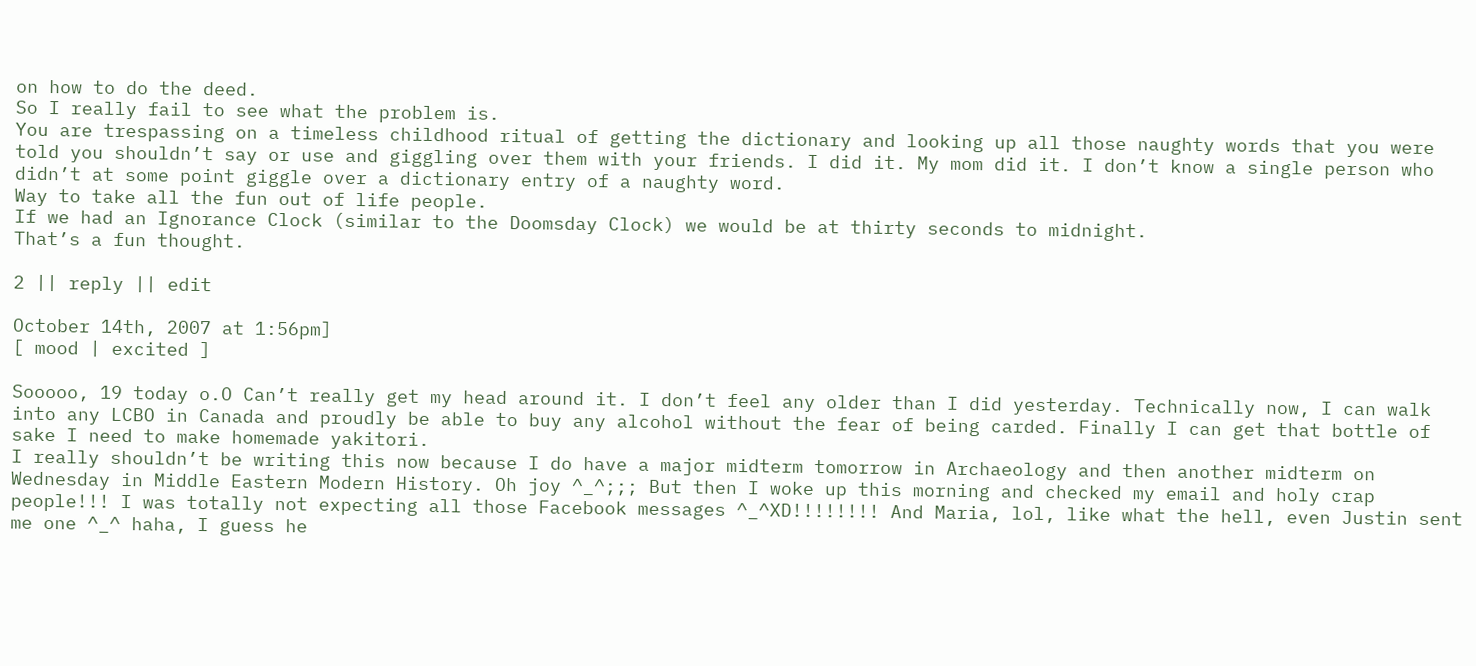on how to do the deed.
So I really fail to see what the problem is.
You are trespassing on a timeless childhood ritual of getting the dictionary and looking up all those naughty words that you were told you shouldn’t say or use and giggling over them with your friends. I did it. My mom did it. I don’t know a single person who didn’t at some point giggle over a dictionary entry of a naughty word.
Way to take all the fun out of life people.
If we had an Ignorance Clock (similar to the Doomsday Clock) we would be at thirty seconds to midnight.
That’s a fun thought.

2 || reply || edit

October 14th, 2007 at 1:56pm]
[ mood | excited ]

Sooooo, 19 today o.O Can’t really get my head around it. I don’t feel any older than I did yesterday. Technically now, I can walk into any LCBO in Canada and proudly be able to buy any alcohol without the fear of being carded. Finally I can get that bottle of sake I need to make homemade yakitori.
I really shouldn’t be writing this now because I do have a major midterm tomorrow in Archaeology and then another midterm on Wednesday in Middle Eastern Modern History. Oh joy ^_^;;; But then I woke up this morning and checked my email and holy crap people!!! I was totally not expecting all those Facebook messages ^_^XD!!!!!!!! And Maria, lol, like what the hell, even Justin sent me one ^_^ haha, I guess he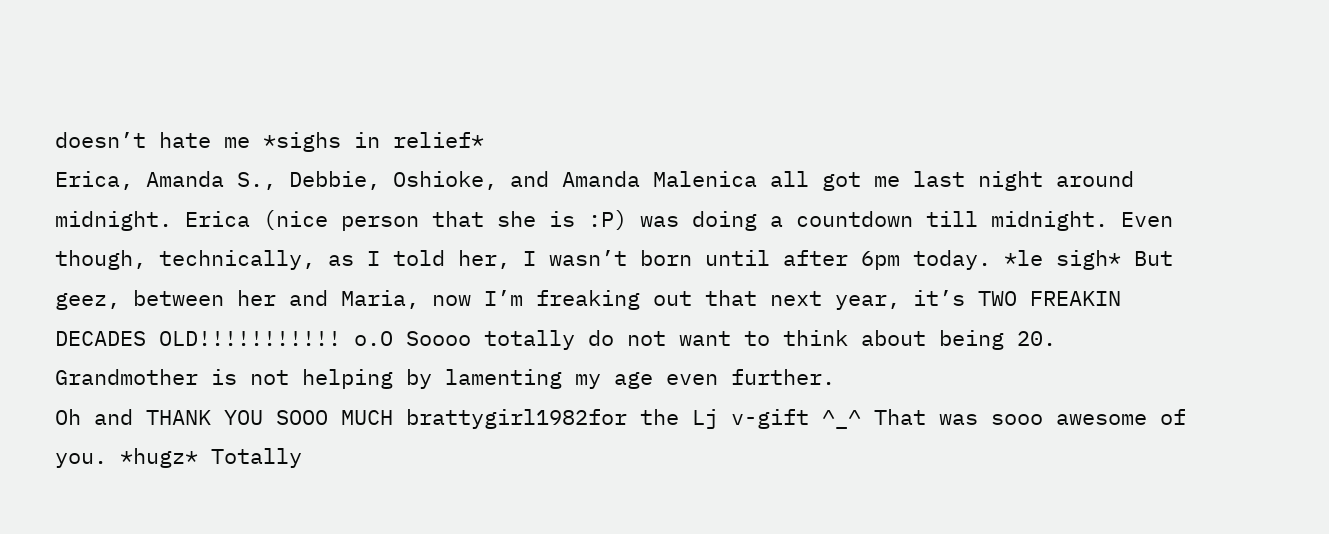doesn’t hate me *sighs in relief*
Erica, Amanda S., Debbie, Oshioke, and Amanda Malenica all got me last night around midnight. Erica (nice person that she is :P) was doing a countdown till midnight. Even though, technically, as I told her, I wasn’t born until after 6pm today. *le sigh* But geez, between her and Maria, now I’m freaking out that next year, it’s TWO FREAKIN DECADES OLD!!!!!!!!!!! o.O Soooo totally do not want to think about being 20. Grandmother is not helping by lamenting my age even further.
Oh and THANK YOU SOOO MUCH brattygirl1982for the Lj v-gift ^_^ That was sooo awesome of you. *hugz* Totally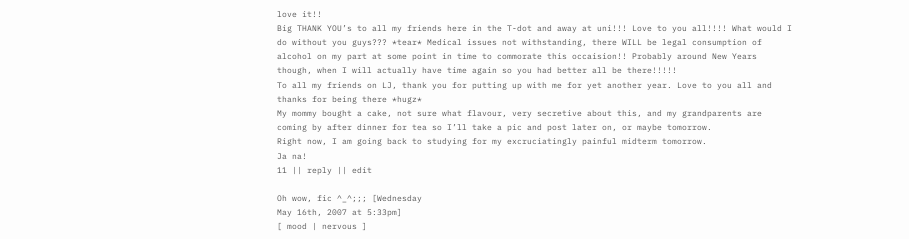love it!!
Big THANK YOU’s to all my friends here in the T-dot and away at uni!!! Love to you all!!!! What would I do without you guys??? *tear* Medical issues not withstanding, there WILL be legal consumption of alcohol on my part at some point in time to commorate this occaision!! Probably around New Years though, when I will actually have time again so you had better all be there!!!!!
To all my friends on LJ, thank you for putting up with me for yet another year. Love to you all and thanks for being there *hugz*
My mommy bought a cake, not sure what flavour, very secretive about this, and my grandparents are coming by after dinner for tea so I’ll take a pic and post later on, or maybe tomorrow.
Right now, I am going back to studying for my excruciatingly painful midterm tomorrow.
Ja na!
11 || reply || edit

Oh wow, fic ^_^;;; [Wednesday
May 16th, 2007 at 5:33pm]
[ mood | nervous ]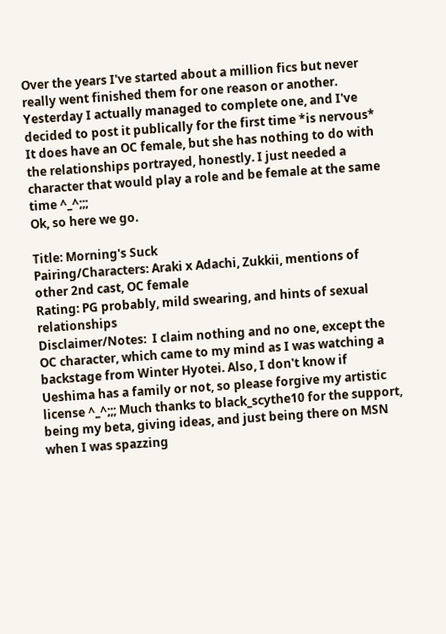Over the years I've started about a million fics but never really went finished them for one reason or another. Yesterday I actually managed to complete one, and I've decided to post it publically for the first time *is nervous*
It does have an OC female, but she has nothing to do with the relationships portrayed, honestly. I just needed a character that would play a role and be female at the same time ^_^;;;
Ok, so here we go.

Title: Morning's Suck
Pairing/Characters: Araki x Adachi, Zukkii, mentions of other 2nd cast, OC female
Rating: PG probably, mild swearing, and hints of sexual relationships
Disclaimer/Notes:  I claim nothing and no one, except the OC character, which came to my mind as I was watching a backstage from Winter Hyotei. Also, I don't know if Ueshima has a family or not, so please forgive my artistic license ^_^;;; Much thanks to black_scythe10 for the support, being my beta, giving ideas, and just being there on MSN when I was spazzing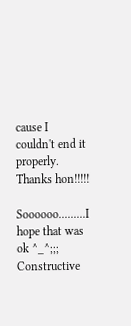cause I couldn't end it properly. Thanks hon!!!!!

Soooooo.........I hope that was ok ^_^;;;  Constructive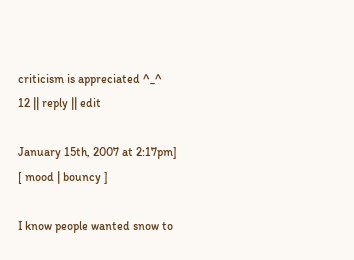criticism is appreciated ^_^
12 || reply || edit

January 15th, 2007 at 2:17pm]
[ mood | bouncy ]

I know people wanted snow to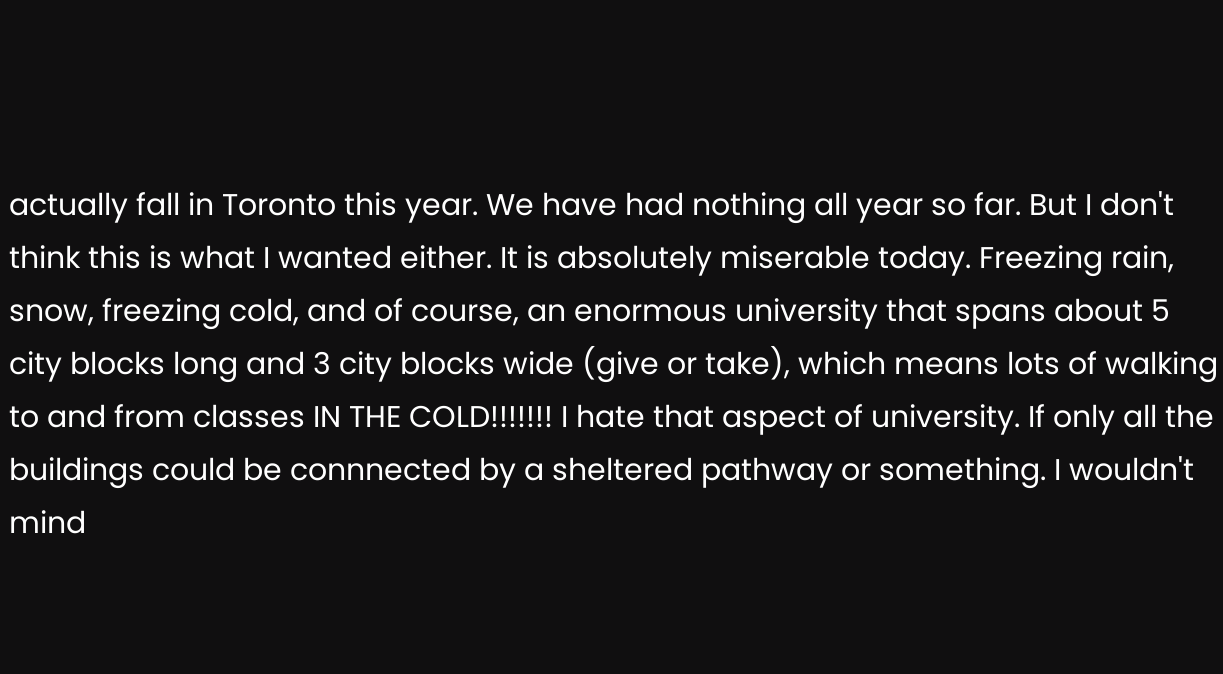actually fall in Toronto this year. We have had nothing all year so far. But I don't think this is what I wanted either. It is absolutely miserable today. Freezing rain, snow, freezing cold, and of course, an enormous university that spans about 5 city blocks long and 3 city blocks wide (give or take), which means lots of walking to and from classes IN THE COLD!!!!!!! I hate that aspect of university. If only all the buildings could be connnected by a sheltered pathway or something. I wouldn't mind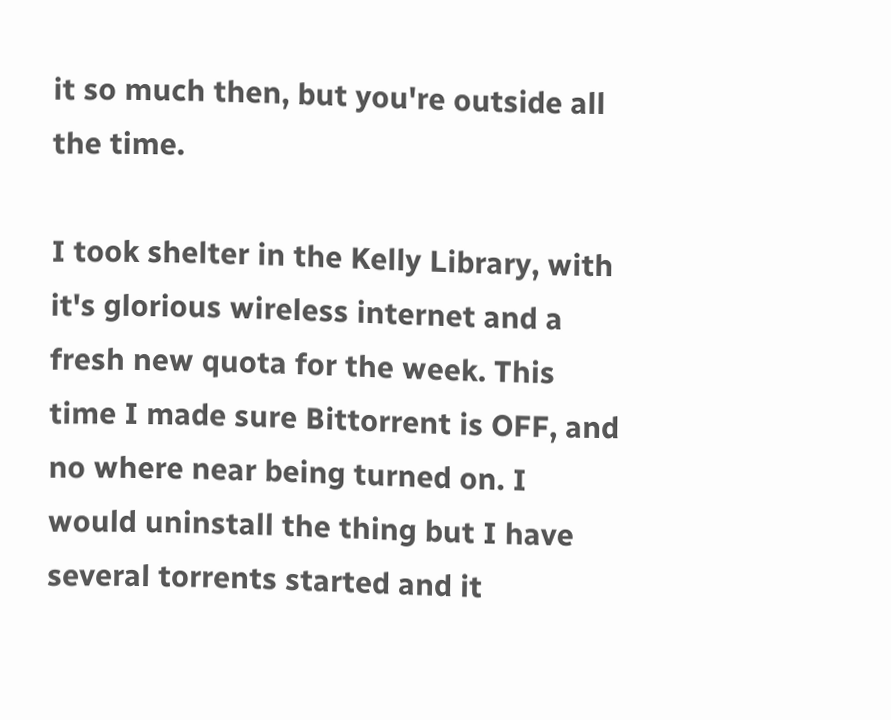it so much then, but you're outside all the time.

I took shelter in the Kelly Library, with it's glorious wireless internet and a fresh new quota for the week. This time I made sure Bittorrent is OFF, and no where near being turned on. I would uninstall the thing but I have several torrents started and it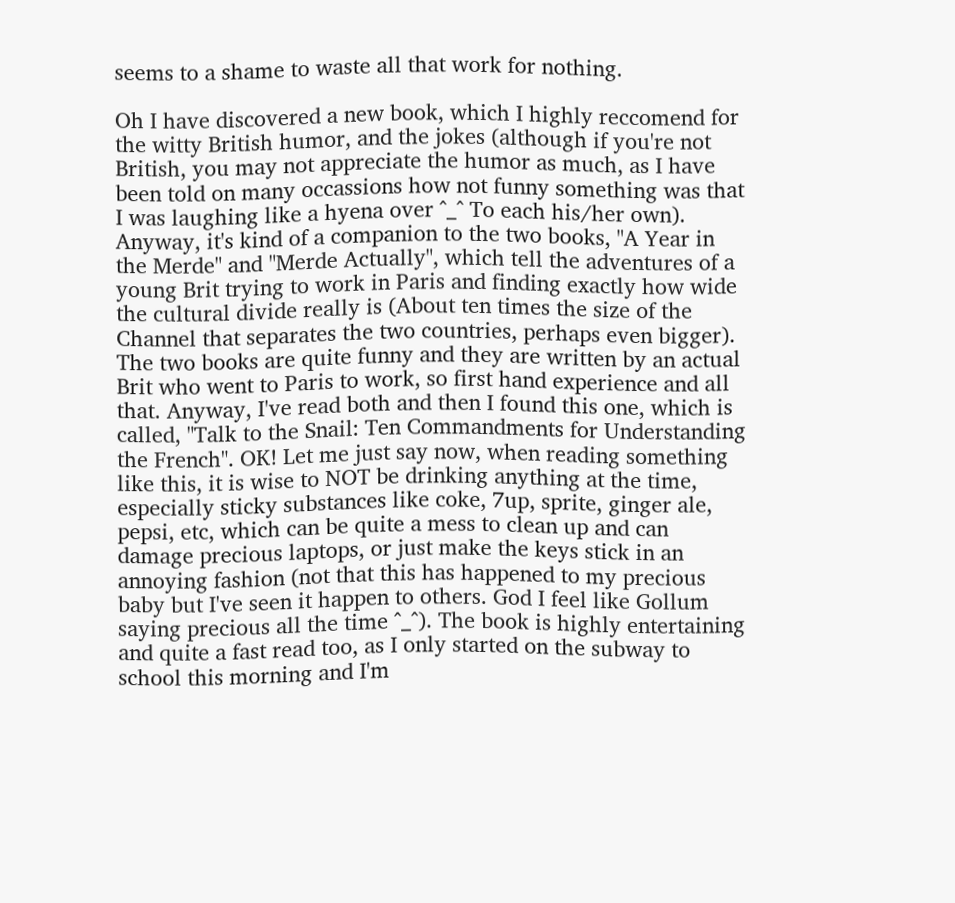seems to a shame to waste all that work for nothing.

Oh I have discovered a new book, which I highly reccomend for the witty British humor, and the jokes (although if you're not British, you may not appreciate the humor as much, as I have been told on many occassions how not funny something was that I was laughing like a hyena over ^_^ To each his/her own). Anyway, it's kind of a companion to the two books, "A Year in the Merde" and "Merde Actually", which tell the adventures of a young Brit trying to work in Paris and finding exactly how wide the cultural divide really is (About ten times the size of the Channel that separates the two countries, perhaps even bigger). The two books are quite funny and they are written by an actual Brit who went to Paris to work, so first hand experience and all that. Anyway, I've read both and then I found this one, which is called, "Talk to the Snail: Ten Commandments for Understanding the French". OK! Let me just say now, when reading something like this, it is wise to NOT be drinking anything at the time, especially sticky substances like coke, 7up, sprite, ginger ale, pepsi, etc, which can be quite a mess to clean up and can damage precious laptops, or just make the keys stick in an annoying fashion (not that this has happened to my precious baby but I've seen it happen to others. God I feel like Gollum saying precious all the time ^_^). The book is highly entertaining and quite a fast read too, as I only started on the subway to school this morning and I'm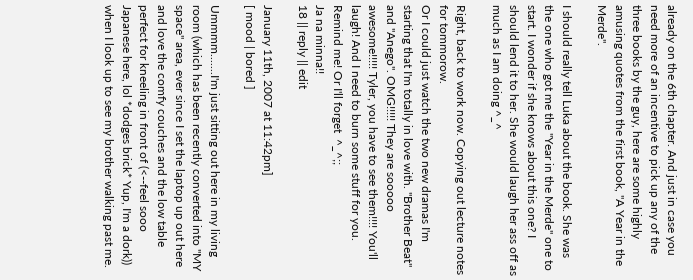already on the 6th chapter. And just in case you need more of an incentive to pick up any of the three books by the guy, here are some highly amusing quotes from the first book, "A Year in the Merde".

I should really tell Luka about the book. She was the one who got me the "Year in the Merde" one to start. I wonder if she knows about this one? I should lend it to her. She would laugh her ass off as much as I am doing ^_^

Right, back to work now. Copying out lecture notes for tommorow.
Or I could just watch the two new dramas I'm starting that I'm totally in love with. "Brother Beat" and "Anego". OMG!!!!! They are sooooo awesome!!!!! Tyler, you have to see them!!!! You'll laugh! And I need to burn some stuff for you. Remind me! Or I'll forget  ^_^;;
Ja na minna!!
18 || reply || edit

January 11th, 2007 at 11:42pm]
[ mood | bored ]

Ummmm.......I'm just sitting out here in my living room (which has been recently converted into "MY space" area, ever since I set the laptop up out here and love the comfy couches and the low table perfect for kneeling in front of (<--feel sooo Japanese here, lol *dodges brick* Yup, I'm a dork)) when I look up to see my brother walking past me.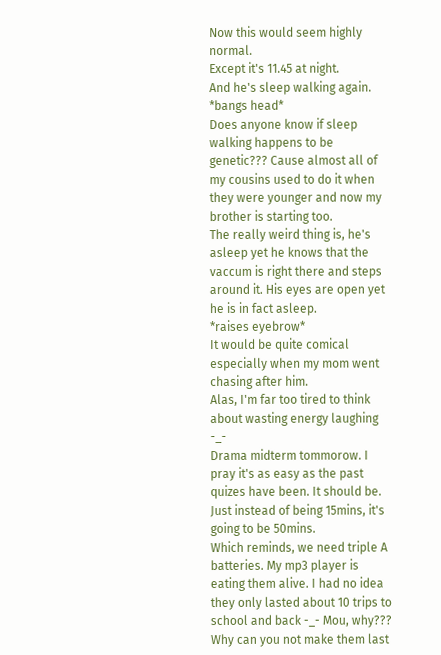Now this would seem highly normal.
Except it's 11.45 at night.
And he's sleep walking again.
*bangs head*
Does anyone know if sleep walking happens to be genetic??? Cause almost all of my cousins used to do it when they were younger and now my brother is starting too.
The really weird thing is, he's asleep yet he knows that the vaccum is right there and steps around it. His eyes are open yet he is in fact asleep.
*raises eyebrow*
It would be quite comical especially when my mom went chasing after him.
Alas, I'm far too tired to think about wasting energy laughing -_-
Drama midterm tommorow. I pray it's as easy as the past quizes have been. It should be. Just instead of being 15mins, it's going to be 50mins.
Which reminds, we need triple A batteries. My mp3 player is eating them alive. I had no idea they only lasted about 10 trips to school and back -_- Mou, why??? Why can you not make them last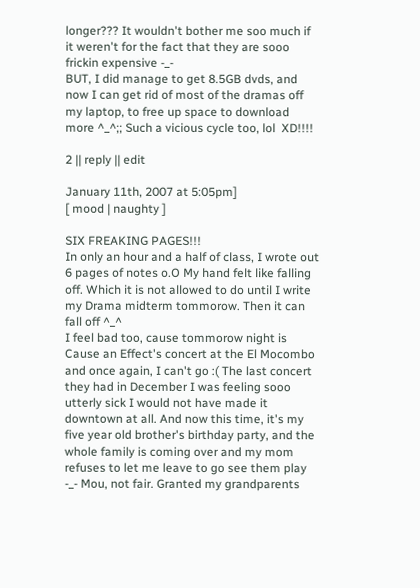longer??? It wouldn't bother me soo much if it weren't for the fact that they are sooo frickin expensive -_-
BUT, I did manage to get 8.5GB dvds, and now I can get rid of most of the dramas off my laptop, to free up space to download more ^_^;; Such a vicious cycle too, lol  XD!!!!

2 || reply || edit

January 11th, 2007 at 5:05pm]
[ mood | naughty ]

SIX FREAKING PAGES!!!
In only an hour and a half of class, I wrote out 6 pages of notes o.O My hand felt like falling off. Which it is not allowed to do until I write my Drama midterm tommorow. Then it can fall off ^_^
I feel bad too, cause tommorow night is Cause an Effect's concert at the El Mocombo and once again, I can't go :( The last concert they had in December I was feeling sooo utterly sick I would not have made it downtown at all. And now this time, it's my five year old brother's birthday party, and the whole family is coming over and my mom refuses to let me leave to go see them play -_- Mou, not fair. Granted my grandparents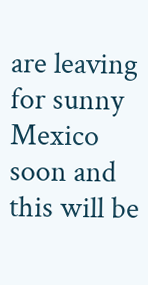are leaving for sunny Mexico soon and this will be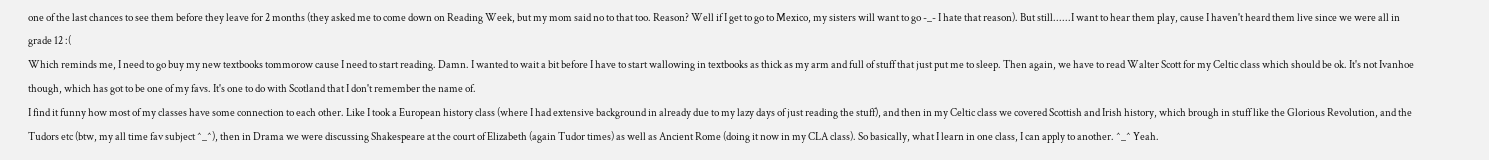one of the last chances to see them before they leave for 2 months (they asked me to come down on Reading Week, but my mom said no to that too. Reason? Well if I get to go to Mexico, my sisters will want to go -_- I hate that reason). But still......I want to hear them play, cause I haven't heard them live since we were all in grade 12 :(
Which reminds me, I need to go buy my new textbooks tommorow cause I need to start reading. Damn. I wanted to wait a bit before I have to start wallowing in textbooks as thick as my arm and full of stuff that just put me to sleep. Then again, we have to read Walter Scott for my Celtic class which should be ok. It's not Ivanhoe though, which has got to be one of my favs. It's one to do with Scotland that I don't remember the name of.
I find it funny how most of my classes have some connection to each other. Like I took a European history class (where I had extensive background in already due to my lazy days of just reading the stuff), and then in my Celtic class we covered Scottish and Irish history, which brough in stuff like the Glorious Revolution, and the Tudors etc (btw, my all time fav subject ^_^), then in Drama we were discussing Shakespeare at the court of Elizabeth (again Tudor times) as well as Ancient Rome (doing it now in my CLA class). So basically, what I learn in one class, I can apply to another. ^_^ Yeah.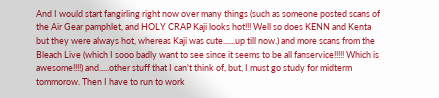And I would start fangirling right now over many things (such as someone posted scans of the Air Gear pamphlet, and HOLY CRAP Kaji looks hot!!! Well so does KENN and Kenta but they were always hot, whereas Kaji was cute......up till now.) and more scans from the Bleach Live (which I sooo badly want to see since it seems to be all fanservice!!!!! Which is awesome!!!!) and.....other stuff that I can't think of, but, I must go study for midterm tommorow. Then I have to run to work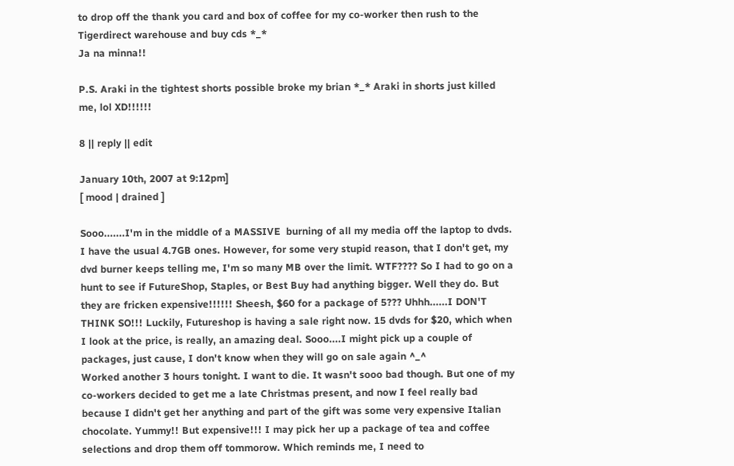to drop off the thank you card and box of coffee for my co-worker then rush to the Tigerdirect warehouse and buy cds *_*
Ja na minna!!

P.S. Araki in the tightest shorts possible broke my brian *_* Araki in shorts just killed me, lol XD!!!!!!

8 || reply || edit

January 10th, 2007 at 9:12pm]
[ mood | drained ]

Sooo.......I'm in the middle of a MASSIVE  burning of all my media off the laptop to dvds. I have the usual 4.7GB ones. However, for some very stupid reason, that I don't get, my dvd burner keeps telling me, I'm so many MB over the limit. WTF???? So I had to go on a hunt to see if FutureShop, Staples, or Best Buy had anything bigger. Well they do. But they are fricken expensive!!!!!! Sheesh, $60 for a package of 5??? Uhhh......I DON'T THINK SO!!! Luckily, Futureshop is having a sale right now. 15 dvds for $20, which when I look at the price, is really, an amazing deal. Sooo....I might pick up a couple of packages, just cause, I don't know when they will go on sale again ^_^
Worked another 3 hours tonight. I want to die. It wasn't sooo bad though. But one of my co-workers decided to get me a late Christmas present, and now I feel really bad because I didn't get her anything and part of the gift was some very expensive Italian chocolate. Yummy!! But expensive!!! I may pick her up a package of tea and coffee selections and drop them off tommorow. Which reminds me, I need to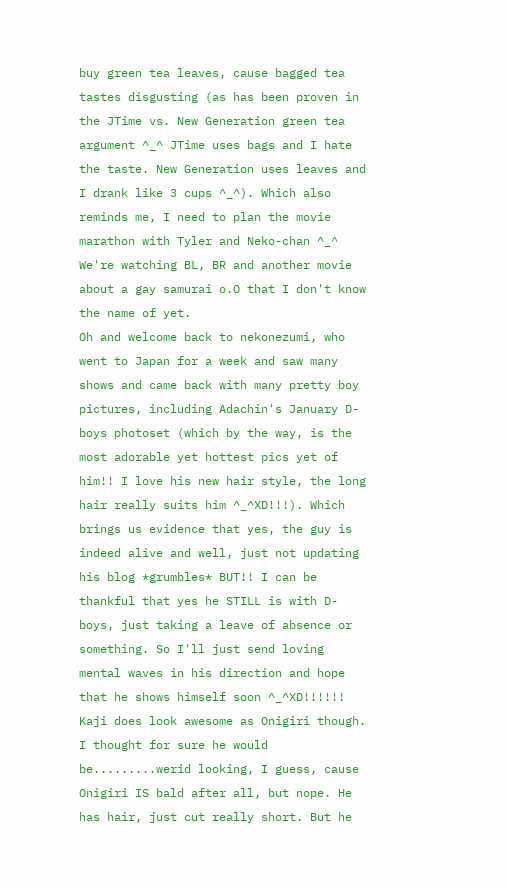buy green tea leaves, cause bagged tea tastes disgusting (as has been proven in the JTime vs. New Generation green tea argument ^_^ JTime uses bags and I hate the taste. New Generation uses leaves and I drank like 3 cups ^_^). Which also reminds me, I need to plan the movie marathon with Tyler and Neko-chan ^_^ We're watching BL, BR and another movie about a gay samurai o.O that I don't know the name of yet.
Oh and welcome back to nekonezumi, who went to Japan for a week and saw many shows and came back with many pretty boy pictures, including Adachin's January D-boys photoset (which by the way, is the most adorable yet hottest pics yet of him!! I love his new hair style, the long hair really suits him ^_^XD!!!). Which brings us evidence that yes, the guy is indeed alive and well, just not updating his blog *grumbles* BUT!! I can be thankful that yes he STILL is with D-boys, just taking a leave of absence or something. So I'll just send loving mental waves in his direction and hope that he shows himself soon ^_^XD!!!!!!
Kaji does look awesome as Onigiri though. I thought for sure he would be.........werid looking, I guess, cause Onigiri IS bald after all, but nope. He has hair, just cut really short. But he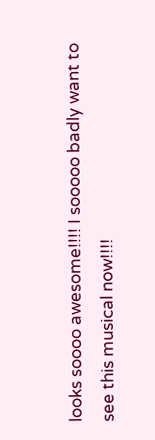looks soooo awesome!!!! I sooooo badly want to see this musical now!!!!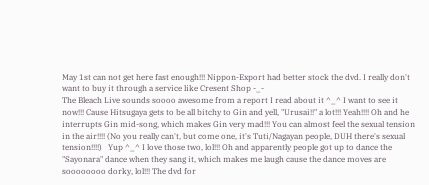May 1st can not get here fast enough!!! Nippon-Export had better stock the dvd. I really don't want to buy it through a service like Cresent Shop -_-
The Bleach Live sounds soooo awesome from a report I read about it ^_^ I want to see it now!!! Cause Hitsugaya gets to be all bitchy to Gin and yell, "Urusai!!" a lot!!! Yeah!!!! Oh and he interrupts Gin mid-song, which makes Gin very mad!!! You can almost feel the sexual tension in the air!!!! (No you really can't, but come one, it's Tuti/Nagayan people, DUH there's sexual tension!!!!)   Yup ^_^ I love those two, lol!!! Oh and apparently people got up to dance the "Sayonara" dance when they sang it, which makes me laugh cause the dance moves are soooooooo dorky, lol!!! The dvd for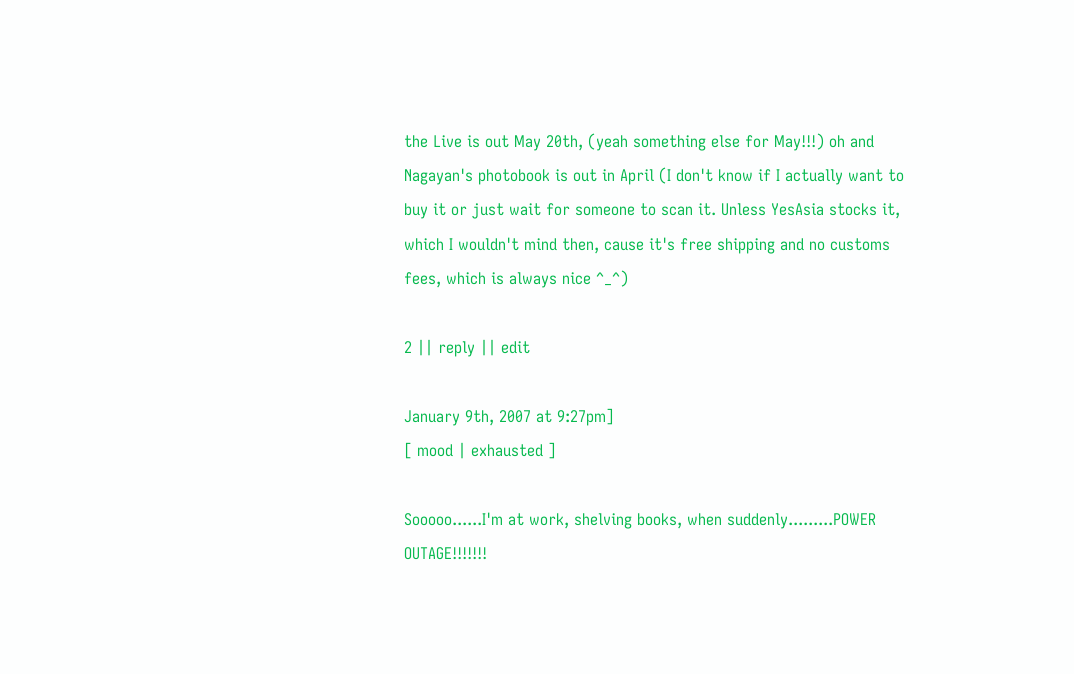the Live is out May 20th, (yeah something else for May!!!) oh and Nagayan's photobook is out in April (I don't know if I actually want to buy it or just wait for someone to scan it. Unless YesAsia stocks it, which I wouldn't mind then, cause it's free shipping and no customs fees, which is always nice ^_^)

2 || reply || edit

January 9th, 2007 at 9:27pm]
[ mood | exhausted ]

Sooooo......I'm at work, shelving books, when suddenly.........POWER OUTAGE!!!!!!!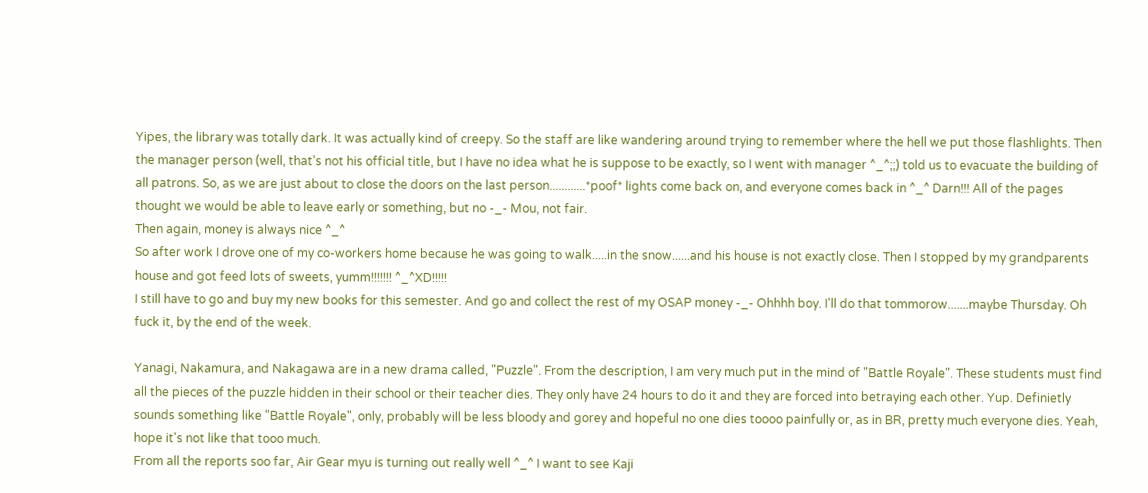Yipes, the library was totally dark. It was actually kind of creepy. So the staff are like wandering around trying to remember where the hell we put those flashlights. Then the manager person (well, that's not his official title, but I have no idea what he is suppose to be exactly, so I went with manager ^_^;;) told us to evacuate the building of all patrons. So, as we are just about to close the doors on the last person............*poof* lights come back on, and everyone comes back in ^_^ Darn!!! All of the pages thought we would be able to leave early or something, but no -_- Mou, not fair.
Then again, money is always nice ^_^
So after work I drove one of my co-workers home because he was going to walk.....in the snow......and his house is not exactly close. Then I stopped by my grandparents house and got feed lots of sweets, yumm!!!!!!! ^_^XD!!!!!
I still have to go and buy my new books for this semester. And go and collect the rest of my OSAP money -_- Ohhhh boy. I'll do that tommorow.......maybe Thursday. Oh fuck it, by the end of the week.

Yanagi, Nakamura, and Nakagawa are in a new drama called, "Puzzle". From the description, I am very much put in the mind of "Battle Royale". These students must find all the pieces of the puzzle hidden in their school or their teacher dies. They only have 24 hours to do it and they are forced into betraying each other. Yup. Definietly sounds something like "Battle Royale", only, probably will be less bloody and gorey and hopeful no one dies toooo painfully or, as in BR, pretty much everyone dies. Yeah, hope it's not like that tooo much.
From all the reports soo far, Air Gear myu is turning out really well ^_^ I want to see Kaji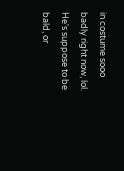in costume sooo badly right now, lol. He's suppose to be bald, or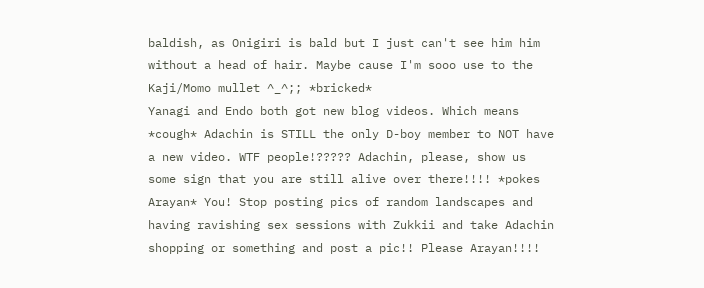baldish, as Onigiri is bald but I just can't see him him without a head of hair. Maybe cause I'm sooo use to the Kaji/Momo mullet ^_^;; *bricked*
Yanagi and Endo both got new blog videos. Which means *cough* Adachin is STILL the only D-boy member to NOT have a new video. WTF people!????? Adachin, please, show us some sign that you are still alive over there!!!! *pokes Arayan* You! Stop posting pics of random landscapes and having ravishing sex sessions with Zukkii and take Adachin shopping or something and post a pic!! Please Arayan!!!!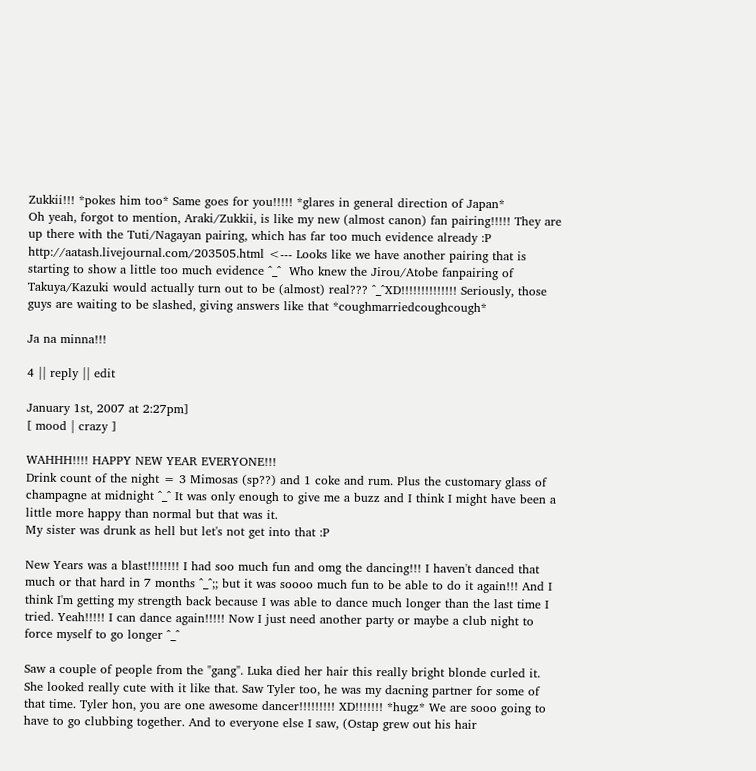Zukkii!!! *pokes him too* Same goes for you!!!!! *glares in general direction of Japan*
Oh yeah, forgot to mention, Araki/Zukkii, is like my new (almost canon) fan pairing!!!!! They are up there with the Tuti/Nagayan pairing, which has far too much evidence already :P
http://aatash.livejournal.com/203505.html <--- Looks like we have another pairing that is starting to show a little too much evidence ^_^  Who knew the Jirou/Atobe fanpairing of Takuya/Kazuki would actually turn out to be (almost) real??? ^_^XD!!!!!!!!!!!!!! Seriously, those guys are waiting to be slashed, giving answers like that *coughmarriedcoughcough*

Ja na minna!!!

4 || reply || edit

January 1st, 2007 at 2:27pm]
[ mood | crazy ]

WAHHH!!!! HAPPY NEW YEAR EVERYONE!!!
Drink count of the night = 3 Mimosas (sp??) and 1 coke and rum. Plus the customary glass of champagne at midnight ^_^ It was only enough to give me a buzz and I think I might have been a little more happy than normal but that was it.
My sister was drunk as hell but let's not get into that :P

New Years was a blast!!!!!!!! I had soo much fun and omg the dancing!!! I haven't danced that much or that hard in 7 months ^_^;; but it was soooo much fun to be able to do it again!!! And I think I'm getting my strength back because I was able to dance much longer than the last time I tried. Yeah!!!!! I can dance again!!!!! Now I just need another party or maybe a club night to force myself to go longer ^_^

Saw a couple of people from the "gang". Luka died her hair this really bright blonde curled it. She looked really cute with it like that. Saw Tyler too, he was my dacning partner for some of that time. Tyler hon, you are one awesome dancer!!!!!!!!! XD!!!!!!! *hugz* We are sooo going to have to go clubbing together. And to everyone else I saw, (Ostap grew out his hair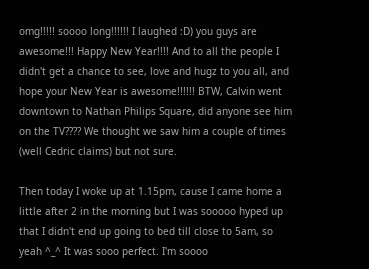omg!!!!! soooo long!!!!!! I laughed :D) you guys are awesome!!! Happy New Year!!!! And to all the people I didn't get a chance to see, love and hugz to you all, and hope your New Year is awesome!!!!!! BTW, Calvin went downtown to Nathan Philips Square, did anyone see him on the TV???? We thought we saw him a couple of times (well Cedric claims) but not sure.

Then today I woke up at 1.15pm, cause I came home a little after 2 in the morning but I was sooooo hyped up that I didn't end up going to bed till close to 5am, so yeah ^_^ It was sooo perfect. I'm soooo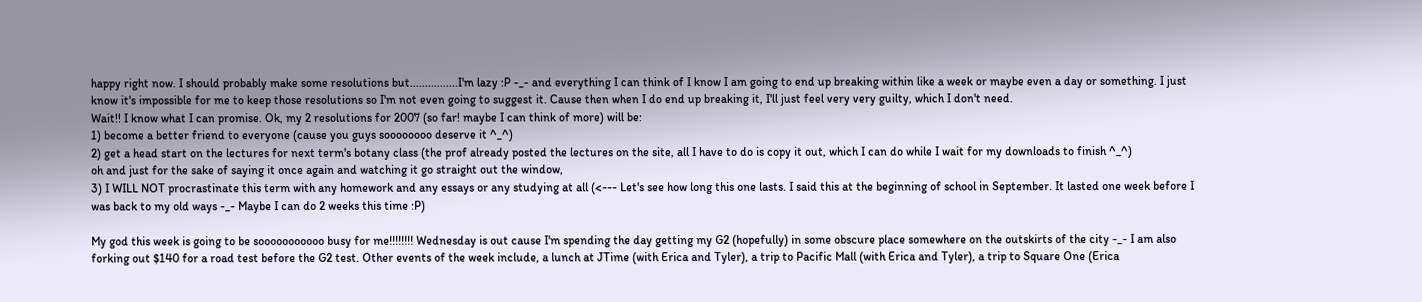happy right now. I should probably make some resolutions but................I'm lazy :P -_- and everything I can think of I know I am going to end up breaking within like a week or maybe even a day or something. I just know it's impossible for me to keep those resolutions so I'm not even going to suggest it. Cause then when I do end up breaking it, I'll just feel very very guilty, which I don't need.
Wait!! I know what I can promise. Ok, my 2 resolutions for 2007 (so far! maybe I can think of more) will be:
1) become a better friend to everyone (cause you guys soooooooo deserve it ^_^)
2) get a head start on the lectures for next term's botany class (the prof already posted the lectures on the site, all I have to do is copy it out, which I can do while I wait for my downloads to finish ^_^)
oh and just for the sake of saying it once again and watching it go straight out the window,
3) I WILL NOT procrastinate this term with any homework and any essays or any studying at all (<--- Let's see how long this one lasts. I said this at the beginning of school in September. It lasted one week before I was back to my old ways -_- Maybe I can do 2 weeks this time :P)

My god this week is going to be sooooooooooo busy for me!!!!!!!! Wednesday is out cause I'm spending the day getting my G2 (hopefully) in some obscure place somewhere on the outskirts of the city -_- I am also forking out $140 for a road test before the G2 test. Other events of the week include, a lunch at JTime (with Erica and Tyler), a trip to Pacific Mall (with Erica and Tyler), a trip to Square One (Erica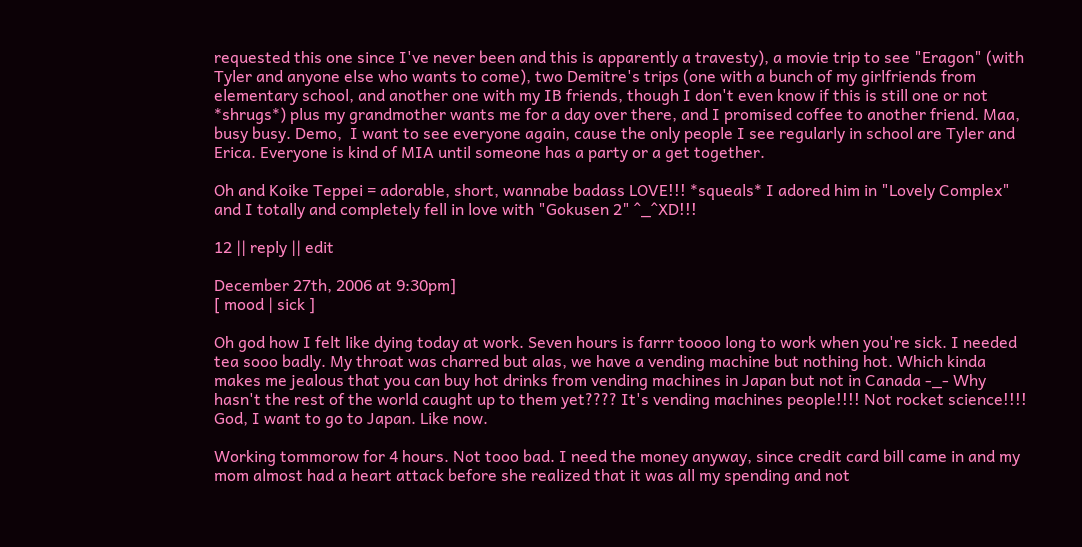requested this one since I've never been and this is apparently a travesty), a movie trip to see "Eragon" (with Tyler and anyone else who wants to come), two Demitre's trips (one with a bunch of my girlfriends from elementary school, and another one with my IB friends, though I don't even know if this is still one or not *shrugs*) plus my grandmother wants me for a day over there, and I promised coffee to another friend. Maa, busy busy. Demo,  I want to see everyone again, cause the only people I see regularly in school are Tyler and Erica. Everyone is kind of MIA until someone has a party or a get together.

Oh and Koike Teppei = adorable, short, wannabe badass LOVE!!! *squeals* I adored him in "Lovely Complex" and I totally and completely fell in love with "Gokusen 2" ^_^XD!!!

12 || reply || edit

December 27th, 2006 at 9:30pm]
[ mood | sick ]

Oh god how I felt like dying today at work. Seven hours is farrr toooo long to work when you're sick. I needed tea sooo badly. My throat was charred but alas, we have a vending machine but nothing hot. Which kinda makes me jealous that you can buy hot drinks from vending machines in Japan but not in Canada -_- Why hasn't the rest of the world caught up to them yet???? It's vending machines people!!!! Not rocket science!!!! God, I want to go to Japan. Like now.

Working tommorow for 4 hours. Not tooo bad. I need the money anyway, since credit card bill came in and my mom almost had a heart attack before she realized that it was all my spending and not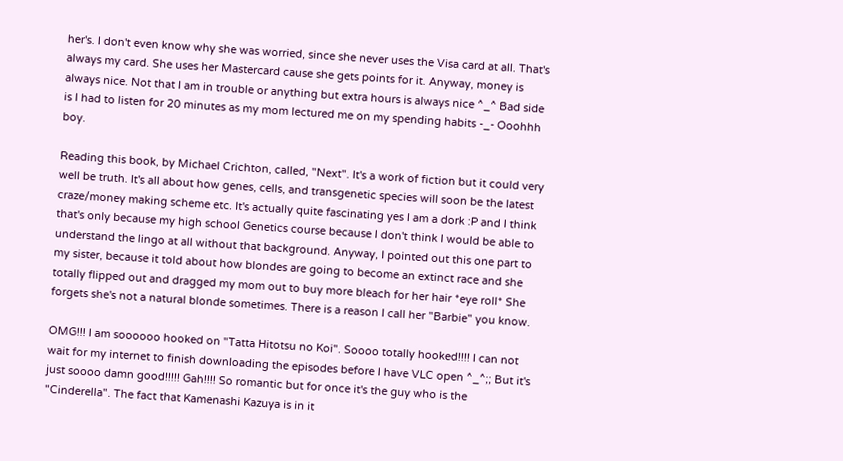her's. I don't even know why she was worried, since she never uses the Visa card at all. That's always my card. She uses her Mastercard cause she gets points for it. Anyway, money is always nice. Not that I am in trouble or anything but extra hours is always nice ^_^ Bad side is I had to listen for 20 minutes as my mom lectured me on my spending habits -_- Ooohhh boy.

Reading this book, by Michael Crichton, called, "Next". It's a work of fiction but it could very well be truth. It's all about how genes, cells, and transgenetic species will soon be the latest craze/money making scheme etc. It's actually quite fascinating yes I am a dork :P and I think that's only because my high school Genetics course because I don't think I would be able to understand the lingo at all without that background. Anyway, I pointed out this one part to my sister, because it told about how blondes are going to become an extinct race and she totally flipped out and dragged my mom out to buy more bleach for her hair *eye roll* She forgets she's not a natural blonde sometimes. There is a reason I call her "Barbie" you know.

OMG!!! I am soooooo hooked on "Tatta Hitotsu no Koi". Soooo totally hooked!!!! I can not wait for my internet to finish downloading the episodes before I have VLC open ^_^;; But it's just soooo damn good!!!!! Gah!!!! So romantic but for once it's the guy who is the "Cinderella". The fact that Kamenashi Kazuya is in it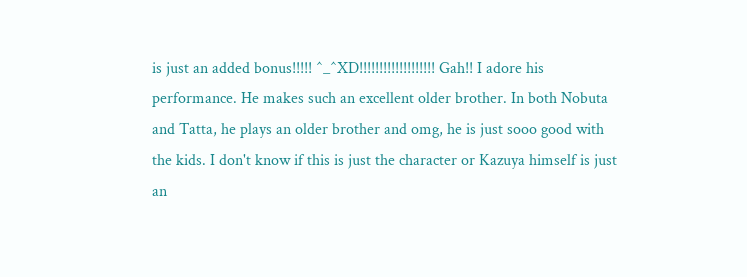is just an added bonus!!!!! ^_^XD!!!!!!!!!!!!!!!!!!! Gah!! I adore his performance. He makes such an excellent older brother. In both Nobuta and Tatta, he plays an older brother and omg, he is just sooo good with the kids. I don't know if this is just the character or Kazuya himself is just an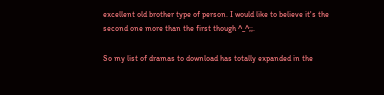excellent old brother type of person. I would like to believe it's the second one more than the first though ^_^;;.

So my list of dramas to download has totally expanded in the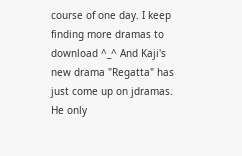course of one day. I keep finding more dramas to download ^_^ And Kaji's new drama "Regatta" has just come up on jdramas. He only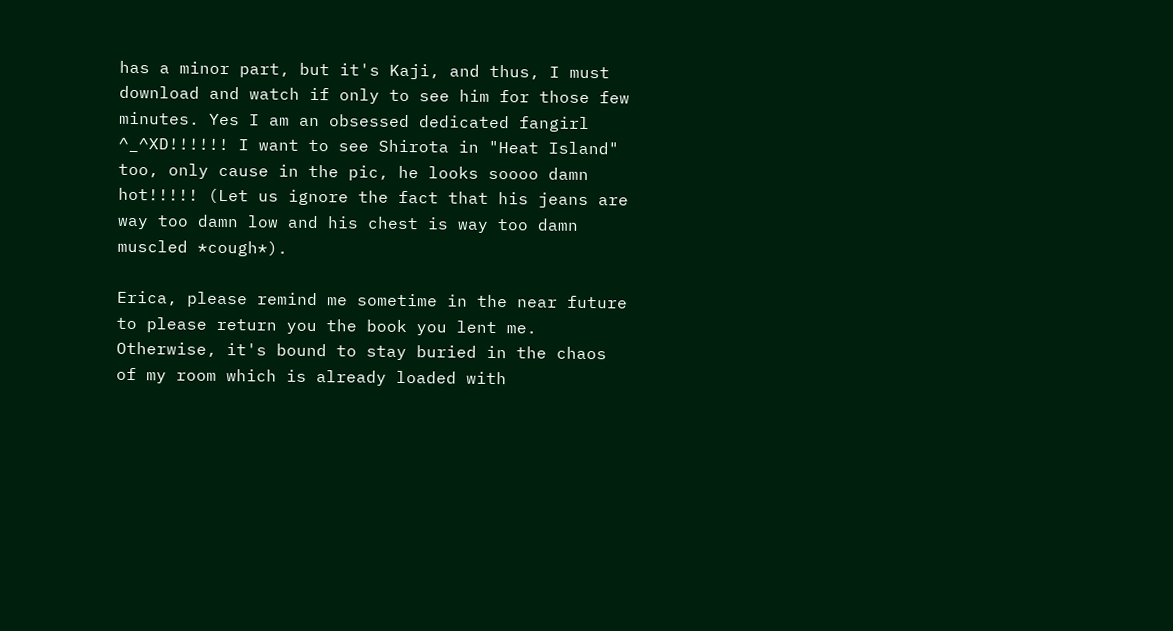has a minor part, but it's Kaji, and thus, I must download and watch if only to see him for those few minutes. Yes I am an obsessed dedicated fangirl ^_^XD!!!!!! I want to see Shirota in "Heat Island" too, only cause in the pic, he looks soooo damn hot!!!!! (Let us ignore the fact that his jeans are way too damn low and his chest is way too damn muscled *cough*).

Erica, please remind me sometime in the near future to please return you the book you lent me. Otherwise, it's bound to stay buried in the chaos of my room which is already loaded with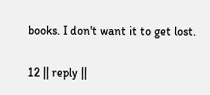books. I don't want it to get lost.

12 || reply ||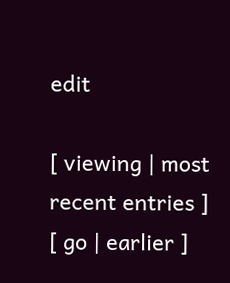edit

[ viewing | most recent entries ]
[ go | earlier ]